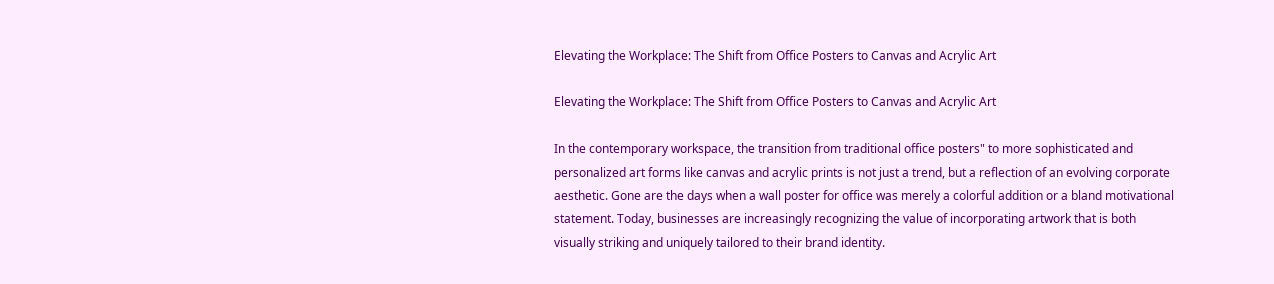Elevating the Workplace: The Shift from Office Posters to Canvas and Acrylic Art

Elevating the Workplace: The Shift from Office Posters to Canvas and Acrylic Art

In the contemporary workspace, the transition from traditional office posters" to more sophisticated and personalized art forms like canvas and acrylic prints is not just a trend, but a reflection of an evolving corporate aesthetic. Gone are the days when a wall poster for office was merely a colorful addition or a bland motivational statement. Today, businesses are increasingly recognizing the value of incorporating artwork that is both visually striking and uniquely tailored to their brand identity.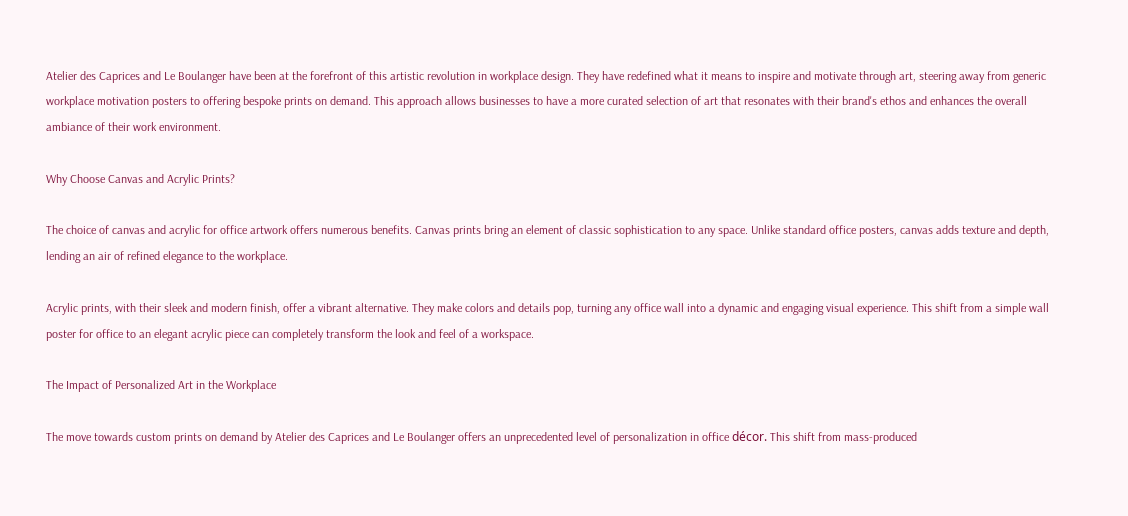Atelier des Caprices and Le Boulanger have been at the forefront of this artistic revolution in workplace design. They have redefined what it means to inspire and motivate through art, steering away from generic workplace motivation posters to offering bespoke prints on demand. This approach allows businesses to have a more curated selection of art that resonates with their brand's ethos and enhances the overall ambiance of their work environment.

Why Choose Canvas and Acrylic Prints?

The choice of canvas and acrylic for office artwork offers numerous benefits. Canvas prints bring an element of classic sophistication to any space. Unlike standard office posters, canvas adds texture and depth, lending an air of refined elegance to the workplace.

Acrylic prints, with their sleek and modern finish, offer a vibrant alternative. They make colors and details pop, turning any office wall into a dynamic and engaging visual experience. This shift from a simple wall poster for office to an elegant acrylic piece can completely transform the look and feel of a workspace.

The Impact of Personalized Art in the Workplace

The move towards custom prints on demand by Atelier des Caprices and Le Boulanger offers an unprecedented level of personalization in office décor. This shift from mass-produced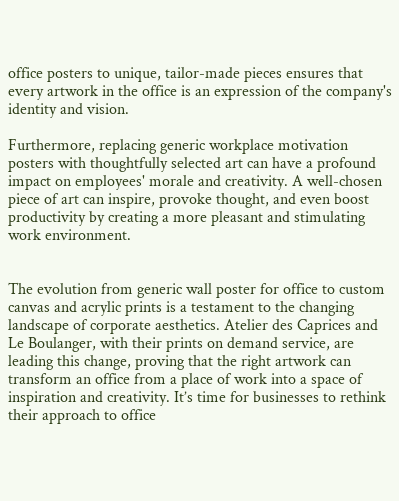office posters to unique, tailor-made pieces ensures that every artwork in the office is an expression of the company's identity and vision.

Furthermore, replacing generic workplace motivation posters with thoughtfully selected art can have a profound impact on employees' morale and creativity. A well-chosen piece of art can inspire, provoke thought, and even boost productivity by creating a more pleasant and stimulating work environment.


The evolution from generic wall poster for office to custom canvas and acrylic prints is a testament to the changing landscape of corporate aesthetics. Atelier des Caprices and Le Boulanger, with their prints on demand service, are leading this change, proving that the right artwork can transform an office from a place of work into a space of inspiration and creativity. It’s time for businesses to rethink their approach to office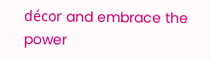décor and embrace the power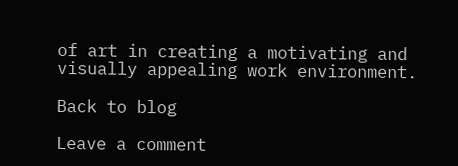of art in creating a motivating and visually appealing work environment.

Back to blog

Leave a comment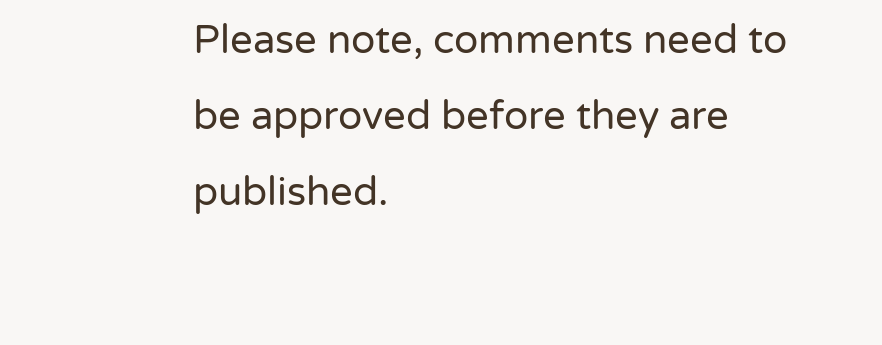Please note, comments need to be approved before they are published.